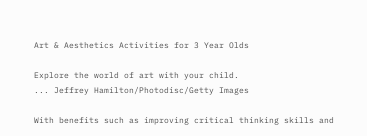Art & Aesthetics Activities for 3 Year Olds

Explore the world of art with your child.
... Jeffrey Hamilton/Photodisc/Getty Images

With benefits such as improving critical thinking skills and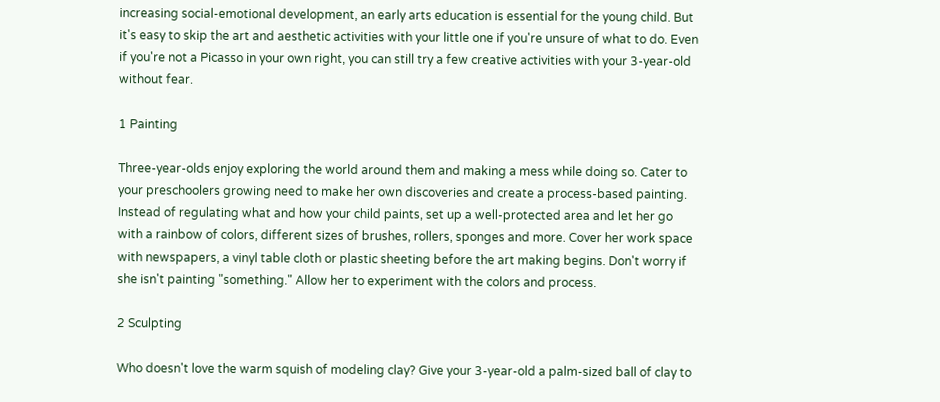increasing social-emotional development, an early arts education is essential for the young child. But it's easy to skip the art and aesthetic activities with your little one if you're unsure of what to do. Even if you're not a Picasso in your own right, you can still try a few creative activities with your 3-year-old without fear.

1 Painting

Three-year-olds enjoy exploring the world around them and making a mess while doing so. Cater to your preschoolers growing need to make her own discoveries and create a process-based painting. Instead of regulating what and how your child paints, set up a well-protected area and let her go with a rainbow of colors, different sizes of brushes, rollers, sponges and more. Cover her work space with newspapers, a vinyl table cloth or plastic sheeting before the art making begins. Don't worry if she isn't painting "something." Allow her to experiment with the colors and process.

2 Sculpting

Who doesn't love the warm squish of modeling clay? Give your 3-year-old a palm-sized ball of clay to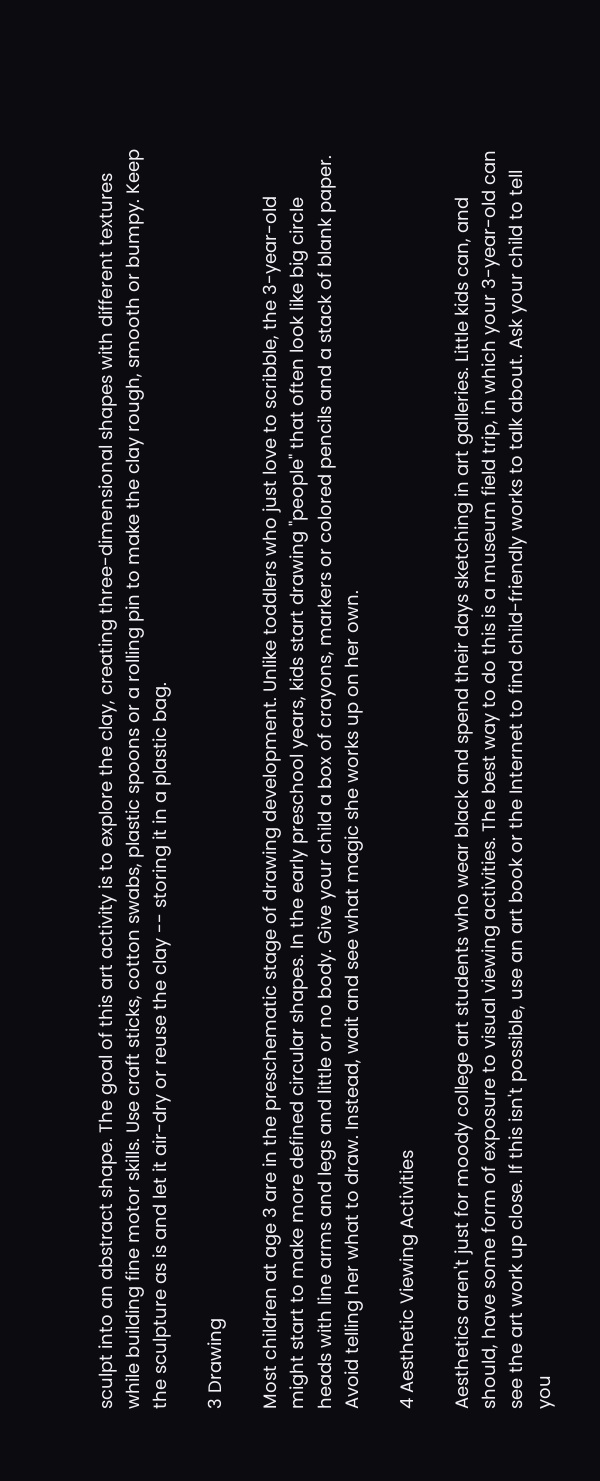sculpt into an abstract shape. The goal of this art activity is to explore the clay, creating three-dimensional shapes with different textures while building fine motor skills. Use craft sticks, cotton swabs, plastic spoons or a rolling pin to make the clay rough, smooth or bumpy. Keep the sculpture as is and let it air-dry or reuse the clay -- storing it in a plastic bag.

3 Drawing

Most children at age 3 are in the preschematic stage of drawing development. Unlike toddlers who just love to scribble, the 3-year-old might start to make more defined circular shapes. In the early preschool years, kids start drawing "people" that often look like big circle heads with line arms and legs and little or no body. Give your child a box of crayons, markers or colored pencils and a stack of blank paper. Avoid telling her what to draw. Instead, wait and see what magic she works up on her own.

4 Aesthetic Viewing Activities

Aesthetics aren't just for moody college art students who wear black and spend their days sketching in art galleries. Little kids can, and should, have some form of exposure to visual viewing activities. The best way to do this is a museum field trip, in which your 3-year-old can see the art work up close. If this isn't possible, use an art book or the Internet to find child-friendly works to talk about. Ask your child to tell you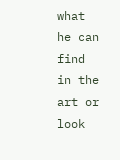what he can find in the art or look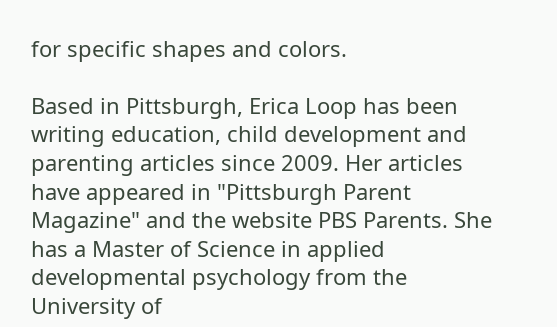for specific shapes and colors.

Based in Pittsburgh, Erica Loop has been writing education, child development and parenting articles since 2009. Her articles have appeared in "Pittsburgh Parent Magazine" and the website PBS Parents. She has a Master of Science in applied developmental psychology from the University of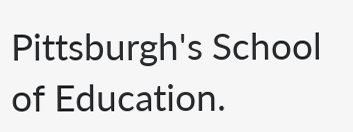Pittsburgh's School of Education.